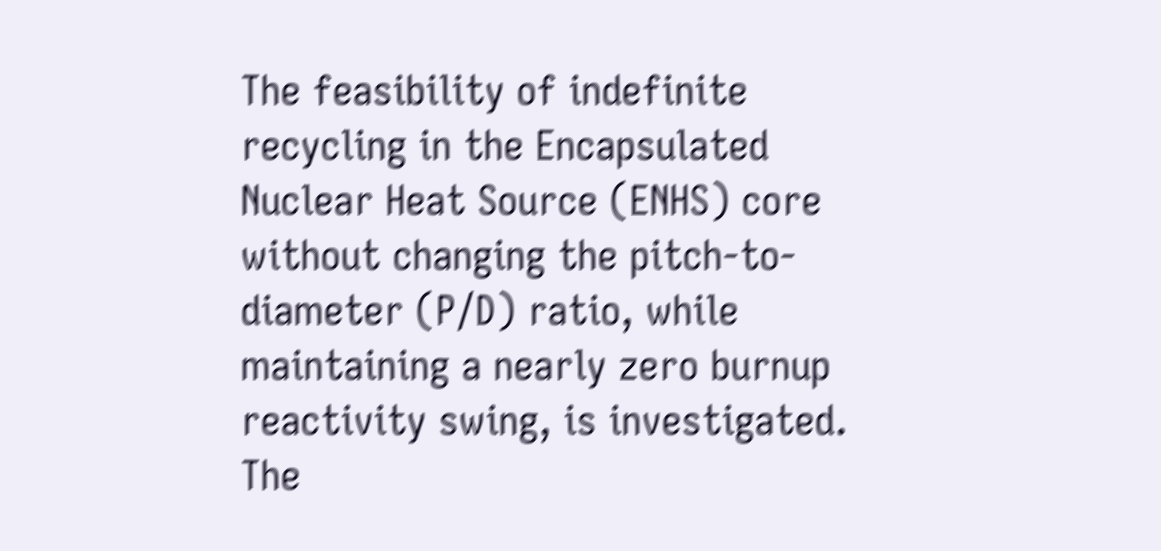The feasibility of indefinite recycling in the Encapsulated Nuclear Heat Source (ENHS) core without changing the pitch-to-diameter (P/D) ratio, while maintaining a nearly zero burnup reactivity swing, is investigated. The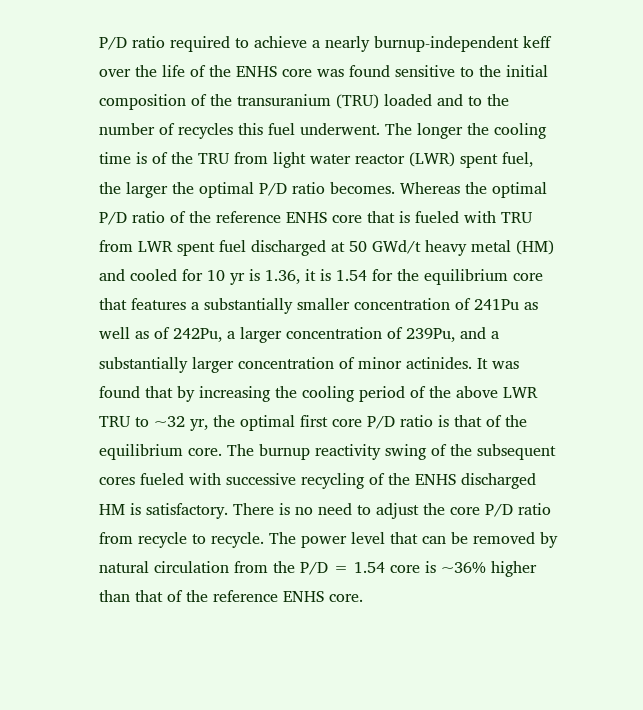P/D ratio required to achieve a nearly burnup-independent keff over the life of the ENHS core was found sensitive to the initial composition of the transuranium (TRU) loaded and to the number of recycles this fuel underwent. The longer the cooling time is of the TRU from light water reactor (LWR) spent fuel, the larger the optimal P/D ratio becomes. Whereas the optimal P/D ratio of the reference ENHS core that is fueled with TRU from LWR spent fuel discharged at 50 GWd/t heavy metal (HM) and cooled for 10 yr is 1.36, it is 1.54 for the equilibrium core that features a substantially smaller concentration of 241Pu as well as of 242Pu, a larger concentration of 239Pu, and a substantially larger concentration of minor actinides. It was found that by increasing the cooling period of the above LWR TRU to ~32 yr, the optimal first core P/D ratio is that of the equilibrium core. The burnup reactivity swing of the subsequent cores fueled with successive recycling of the ENHS discharged HM is satisfactory. There is no need to adjust the core P/D ratio from recycle to recycle. The power level that can be removed by natural circulation from the P/D = 1.54 core is ~36% higher than that of the reference ENHS core.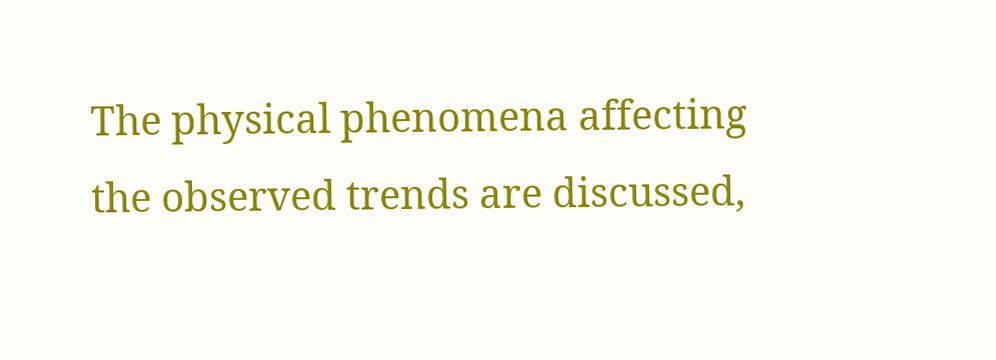The physical phenomena affecting the observed trends are discussed,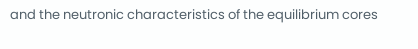and the neutronic characteristics of the equilibrium cores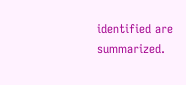identified are summarized.